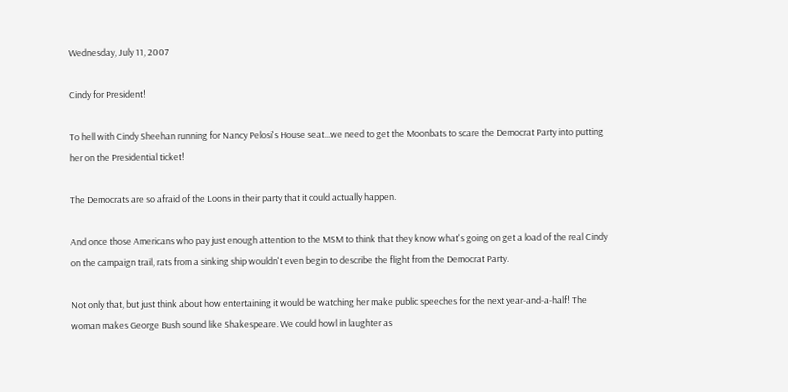Wednesday, July 11, 2007

Cindy for President!

To hell with Cindy Sheehan running for Nancy Pelosi's House seat...we need to get the Moonbats to scare the Democrat Party into putting her on the Presidential ticket!

The Democrats are so afraid of the Loons in their party that it could actually happen.

And once those Americans who pay just enough attention to the MSM to think that they know what's going on get a load of the real Cindy on the campaign trail, rats from a sinking ship wouldn't even begin to describe the flight from the Democrat Party.

Not only that, but just think about how entertaining it would be watching her make public speeches for the next year-and-a-half! The woman makes George Bush sound like Shakespeare. We could howl in laughter as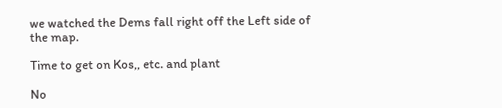we watched the Dems fall right off the Left side of the map.

Time to get on Kos,, etc. and plant

No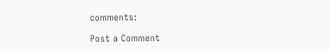comments:

Post a Comment